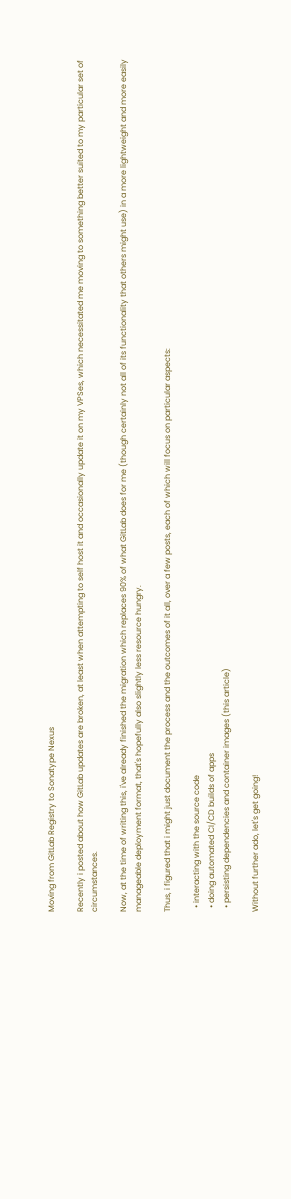Moving from GitLab Registry to Sonatype Nexus

Recently i posted about how GitLab updates are broken, at least when attempting to self host it and occasionally update it on my VPSes, which necessitated me moving to something better suited to my particular set of circumstances.

Now, at the time of writing this, i've already finished the migration which replaces 90% of what GitLab does for me (though certainly not all of its functionality that others might use) in a more lightweight and more easily manageable deployment format, that's hopefully also slightly less resource hungry.

Thus, i figured that i might just document the process and the outcomes of it all, over a few posts, each of which will focus on particular aspects:

  • interacting with the source code
  • doing automated CI/CD builds of apps
  • persisting dependencies and container images (this article)

Without further ado, let's get going!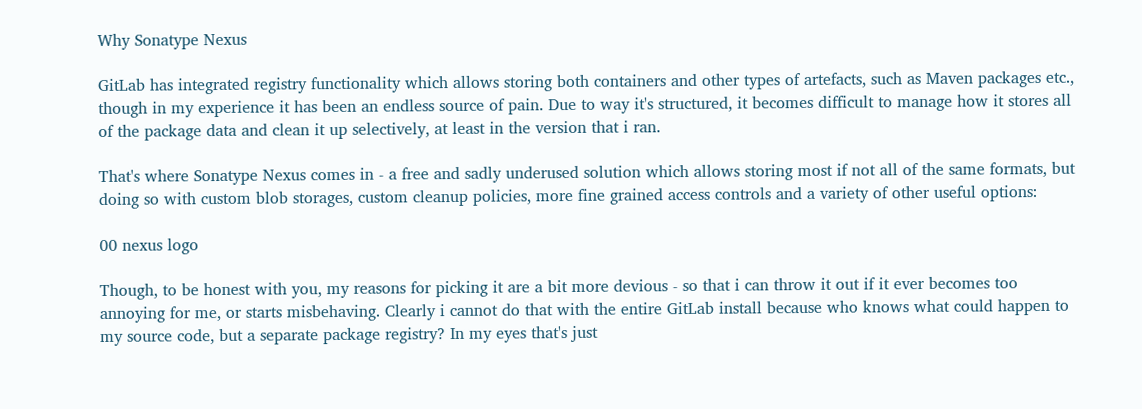Why Sonatype Nexus

GitLab has integrated registry functionality which allows storing both containers and other types of artefacts, such as Maven packages etc., though in my experience it has been an endless source of pain. Due to way it's structured, it becomes difficult to manage how it stores all of the package data and clean it up selectively, at least in the version that i ran.

That's where Sonatype Nexus comes in - a free and sadly underused solution which allows storing most if not all of the same formats, but doing so with custom blob storages, custom cleanup policies, more fine grained access controls and a variety of other useful options:

00 nexus logo

Though, to be honest with you, my reasons for picking it are a bit more devious - so that i can throw it out if it ever becomes too annoying for me, or starts misbehaving. Clearly i cannot do that with the entire GitLab install because who knows what could happen to my source code, but a separate package registry? In my eyes that's just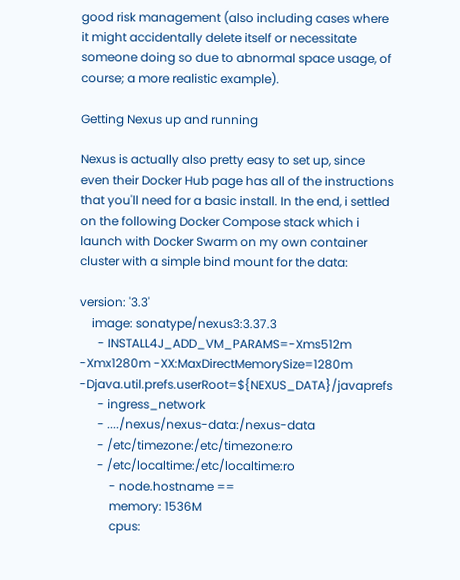good risk management (also including cases where it might accidentally delete itself or necessitate someone doing so due to abnormal space usage, of course; a more realistic example).

Getting Nexus up and running

Nexus is actually also pretty easy to set up, since even their Docker Hub page has all of the instructions that you'll need for a basic install. In the end, i settled on the following Docker Compose stack which i launch with Docker Swarm on my own container cluster with a simple bind mount for the data:

version: '3.3'
    image: sonatype/nexus3:3.37.3
      - INSTALL4J_ADD_VM_PARAMS=-Xms512m -Xmx1280m -XX:MaxDirectMemorySize=1280m -Djava.util.prefs.userRoot=${NEXUS_DATA}/javaprefs
      - ingress_network
      - ..../nexus/nexus-data:/nexus-data
      - /etc/timezone:/etc/timezone:ro
      - /etc/localtime:/etc/localtime:ro
          - node.hostname ==
          memory: 1536M
          cpus: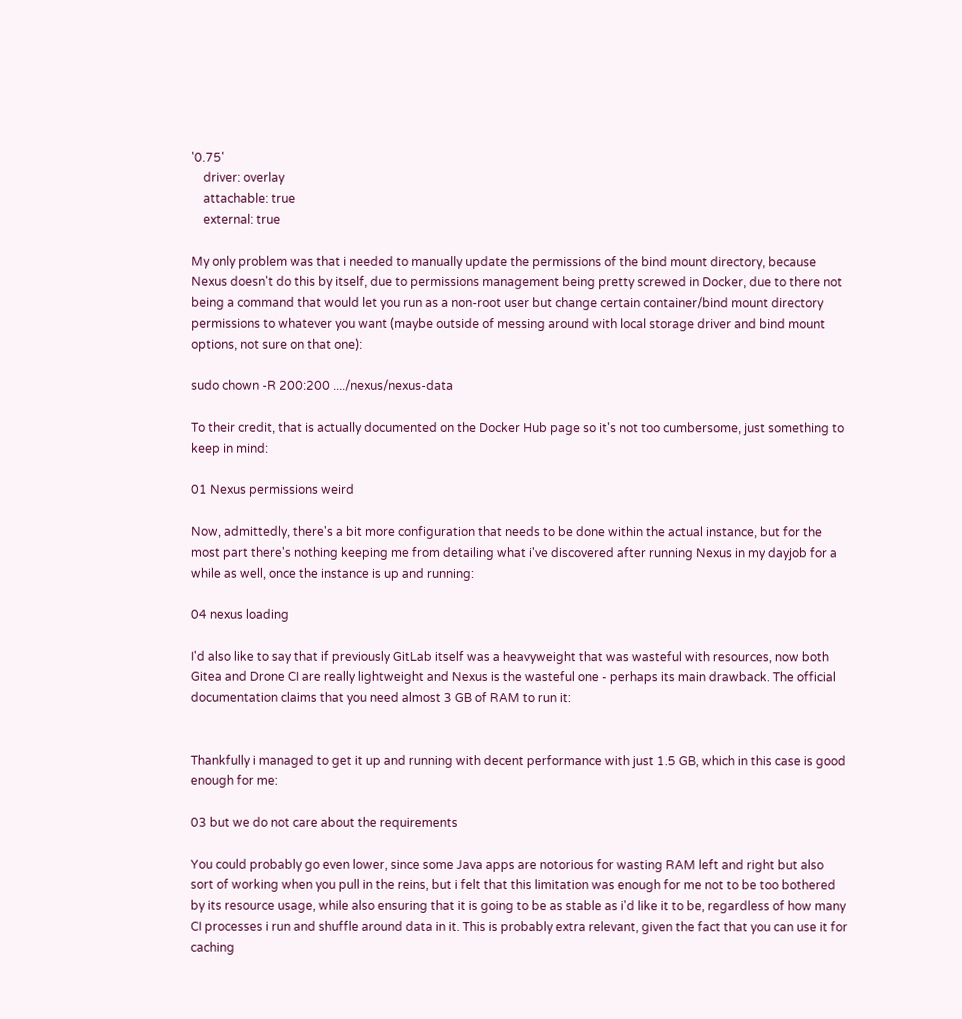'0.75'
    driver: overlay
    attachable: true
    external: true

My only problem was that i needed to manually update the permissions of the bind mount directory, because Nexus doesn't do this by itself, due to permissions management being pretty screwed in Docker, due to there not being a command that would let you run as a non-root user but change certain container/bind mount directory permissions to whatever you want (maybe outside of messing around with local storage driver and bind mount options, not sure on that one):

sudo chown -R 200:200 ..../nexus/nexus-data

To their credit, that is actually documented on the Docker Hub page so it's not too cumbersome, just something to keep in mind:

01 Nexus permissions weird

Now, admittedly, there's a bit more configuration that needs to be done within the actual instance, but for the most part there's nothing keeping me from detailing what i've discovered after running Nexus in my dayjob for a while as well, once the instance is up and running:

04 nexus loading

I'd also like to say that if previously GitLab itself was a heavyweight that was wasteful with resources, now both Gitea and Drone CI are really lightweight and Nexus is the wasteful one - perhaps its main drawback. The official documentation claims that you need almost 3 GB of RAM to run it:


Thankfully i managed to get it up and running with decent performance with just 1.5 GB, which in this case is good enough for me:

03 but we do not care about the requirements

You could probably go even lower, since some Java apps are notorious for wasting RAM left and right but also sort of working when you pull in the reins, but i felt that this limitation was enough for me not to be too bothered by its resource usage, while also ensuring that it is going to be as stable as i'd like it to be, regardless of how many CI processes i run and shuffle around data in it. This is probably extra relevant, given the fact that you can use it for caching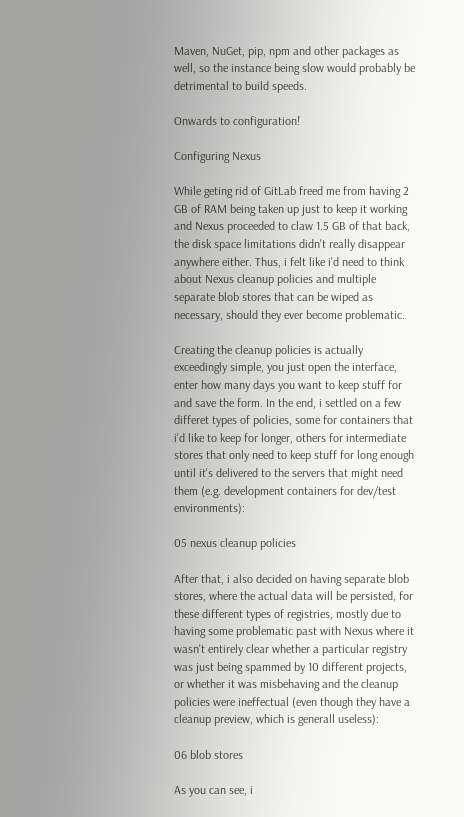Maven, NuGet, pip, npm and other packages as well, so the instance being slow would probably be detrimental to build speeds.

Onwards to configuration!

Configuring Nexus

While geting rid of GitLab freed me from having 2 GB of RAM being taken up just to keep it working and Nexus proceeded to claw 1.5 GB of that back, the disk space limitations didn't really disappear anywhere either. Thus, i felt like i'd need to think about Nexus cleanup policies and multiple separate blob stores that can be wiped as necessary, should they ever become problematic.

Creating the cleanup policies is actually exceedingly simple, you just open the interface, enter how many days you want to keep stuff for and save the form. In the end, i settled on a few differet types of policies, some for containers that i'd like to keep for longer, others for intermediate stores that only need to keep stuff for long enough until it's delivered to the servers that might need them (e.g. development containers for dev/test environments):

05 nexus cleanup policies

After that, i also decided on having separate blob stores, where the actual data will be persisted, for these different types of registries, mostly due to having some problematic past with Nexus where it wasn't entirely clear whether a particular registry was just being spammed by 10 different projects, or whether it was misbehaving and the cleanup policies were ineffectual (even though they have a cleanup preview, which is generall useless):

06 blob stores

As you can see, i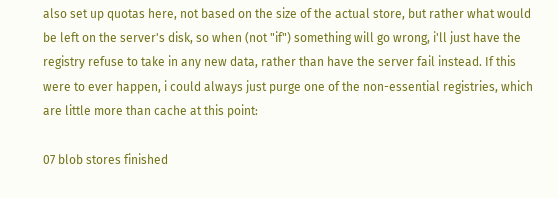also set up quotas here, not based on the size of the actual store, but rather what would be left on the server's disk, so when (not "if") something will go wrong, i'll just have the registry refuse to take in any new data, rather than have the server fail instead. If this were to ever happen, i could always just purge one of the non-essential registries, which are little more than cache at this point:

07 blob stores finished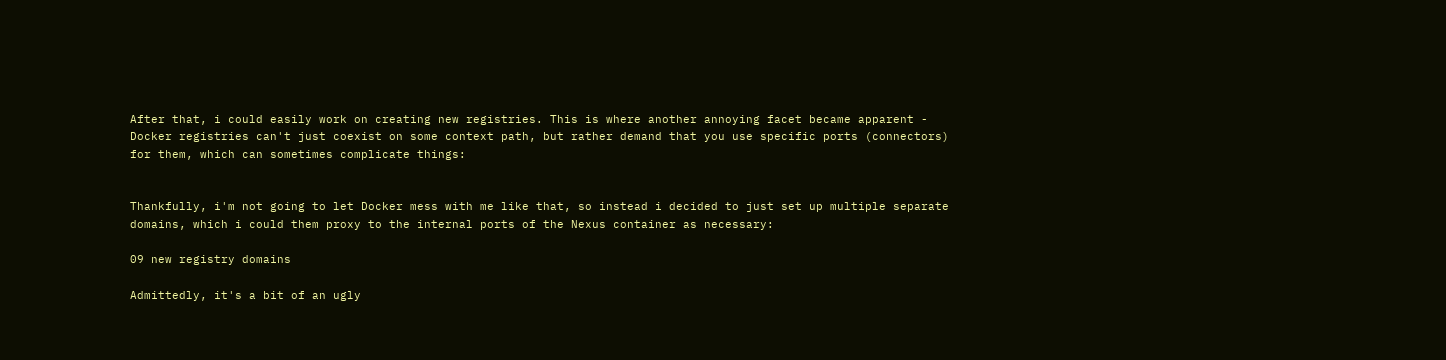After that, i could easily work on creating new registries. This is where another annoying facet became apparent - Docker registries can't just coexist on some context path, but rather demand that you use specific ports (connectors) for them, which can sometimes complicate things:


Thankfully, i'm not going to let Docker mess with me like that, so instead i decided to just set up multiple separate domains, which i could them proxy to the internal ports of the Nexus container as necessary:

09 new registry domains

Admittedly, it's a bit of an ugly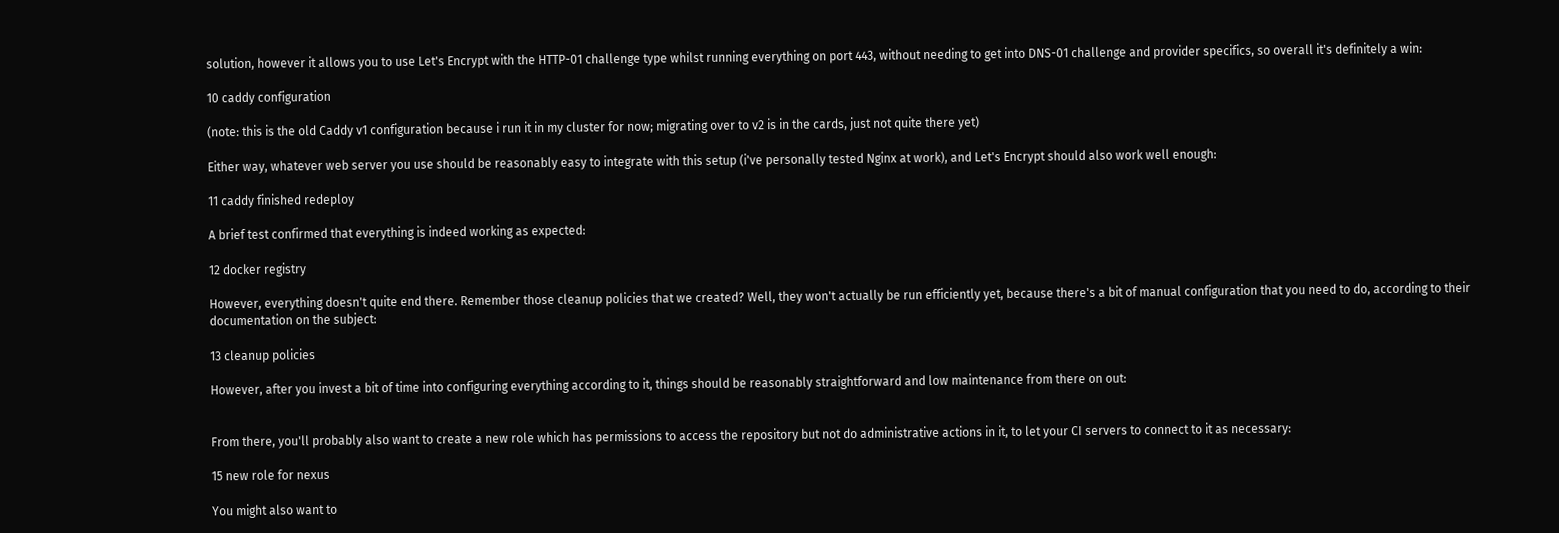solution, however it allows you to use Let's Encrypt with the HTTP-01 challenge type whilst running everything on port 443, without needing to get into DNS-01 challenge and provider specifics, so overall it's definitely a win:

10 caddy configuration

(note: this is the old Caddy v1 configuration because i run it in my cluster for now; migrating over to v2 is in the cards, just not quite there yet)

Either way, whatever web server you use should be reasonably easy to integrate with this setup (i've personally tested Nginx at work), and Let's Encrypt should also work well enough:

11 caddy finished redeploy

A brief test confirmed that everything is indeed working as expected:

12 docker registry

However, everything doesn't quite end there. Remember those cleanup policies that we created? Well, they won't actually be run efficiently yet, because there's a bit of manual configuration that you need to do, according to their documentation on the subject:

13 cleanup policies

However, after you invest a bit of time into configuring everything according to it, things should be reasonably straightforward and low maintenance from there on out:


From there, you'll probably also want to create a new role which has permissions to access the repository but not do administrative actions in it, to let your CI servers to connect to it as necessary:

15 new role for nexus

You might also want to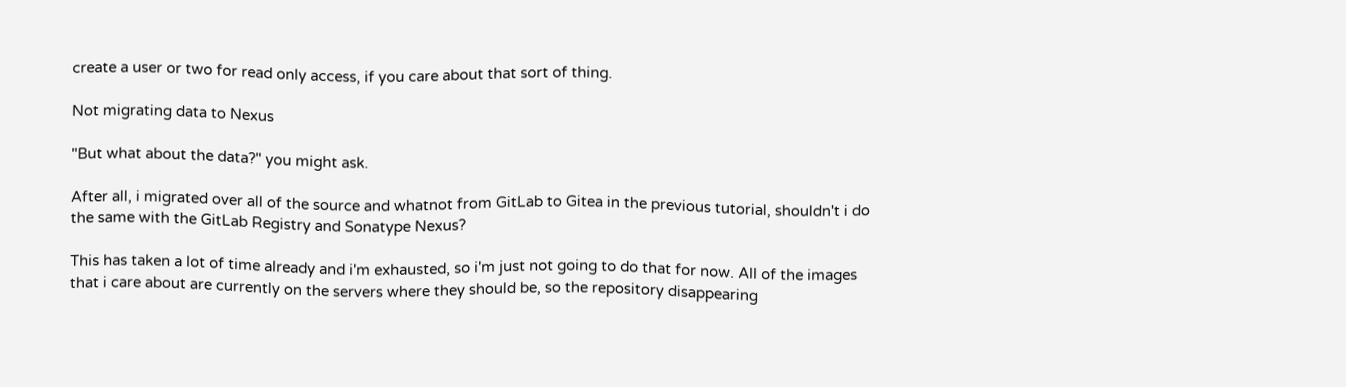create a user or two for read only access, if you care about that sort of thing.

Not migrating data to Nexus

"But what about the data?" you might ask.

After all, i migrated over all of the source and whatnot from GitLab to Gitea in the previous tutorial, shouldn't i do the same with the GitLab Registry and Sonatype Nexus?

This has taken a lot of time already and i'm exhausted, so i'm just not going to do that for now. All of the images that i care about are currently on the servers where they should be, so the repository disappearing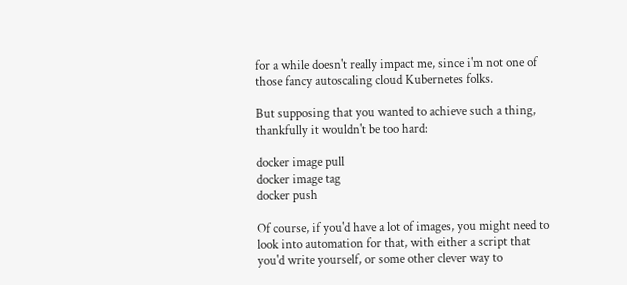for a while doesn't really impact me, since i'm not one of those fancy autoscaling cloud Kubernetes folks.

But supposing that you wanted to achieve such a thing, thankfully it wouldn't be too hard:

docker image pull
docker image tag
docker push

Of course, if you'd have a lot of images, you might need to look into automation for that, with either a script that you'd write yourself, or some other clever way to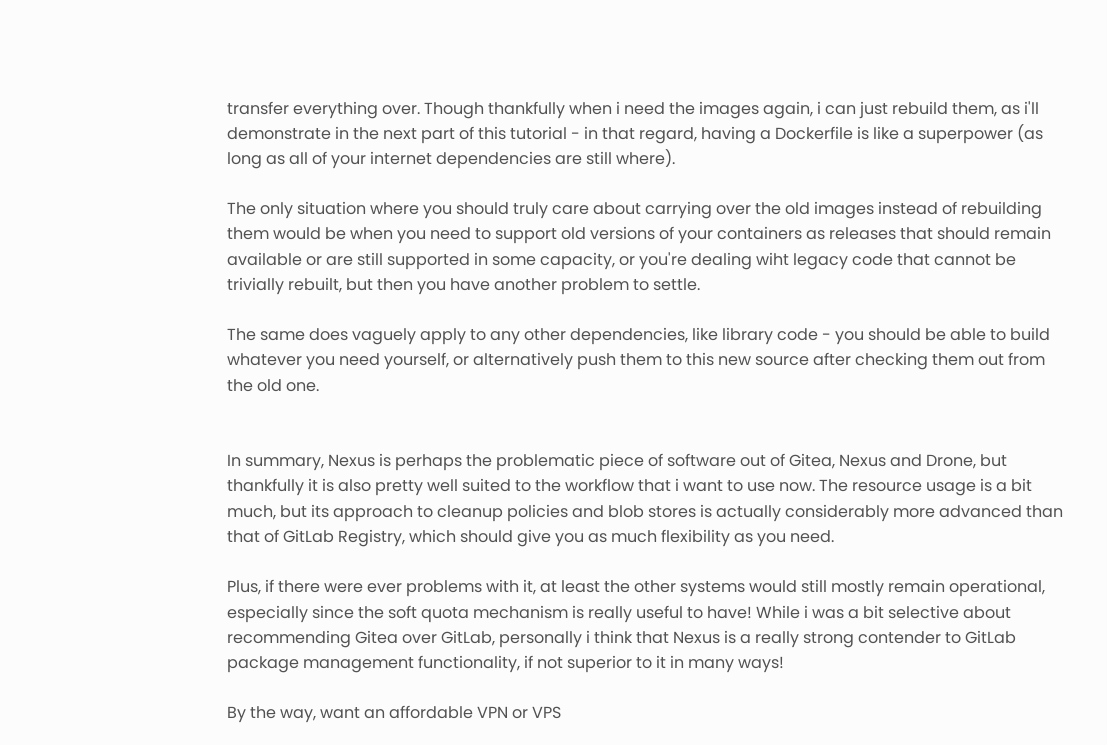transfer everything over. Though thankfully when i need the images again, i can just rebuild them, as i'll demonstrate in the next part of this tutorial - in that regard, having a Dockerfile is like a superpower (as long as all of your internet dependencies are still where).

The only situation where you should truly care about carrying over the old images instead of rebuilding them would be when you need to support old versions of your containers as releases that should remain available or are still supported in some capacity, or you're dealing wiht legacy code that cannot be trivially rebuilt, but then you have another problem to settle.

The same does vaguely apply to any other dependencies, like library code - you should be able to build whatever you need yourself, or alternatively push them to this new source after checking them out from the old one.


In summary, Nexus is perhaps the problematic piece of software out of Gitea, Nexus and Drone, but thankfully it is also pretty well suited to the workflow that i want to use now. The resource usage is a bit much, but its approach to cleanup policies and blob stores is actually considerably more advanced than that of GitLab Registry, which should give you as much flexibility as you need.

Plus, if there were ever problems with it, at least the other systems would still mostly remain operational, especially since the soft quota mechanism is really useful to have! While i was a bit selective about recommending Gitea over GitLab, personally i think that Nexus is a really strong contender to GitLab package management functionality, if not superior to it in many ways!

By the way, want an affordable VPN or VPS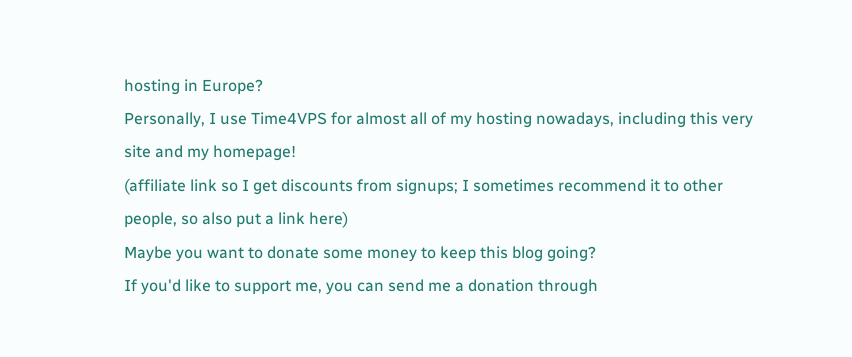hosting in Europe?
Personally, I use Time4VPS for almost all of my hosting nowadays, including this very site and my homepage!
(affiliate link so I get discounts from signups; I sometimes recommend it to other people, so also put a link here)
Maybe you want to donate some money to keep this blog going?
If you'd like to support me, you can send me a donation through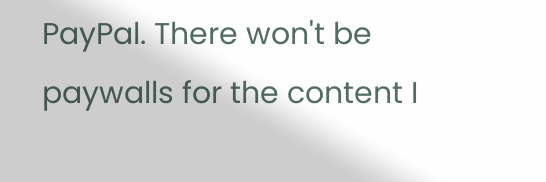PayPal. There won't be paywalls for the content I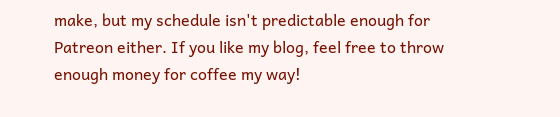make, but my schedule isn't predictable enough for Patreon either. If you like my blog, feel free to throw enough money for coffee my way!